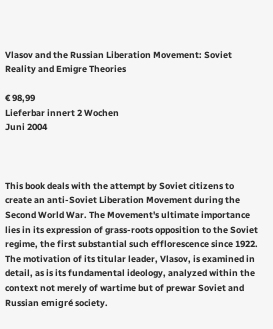Vlasov and the Russian Liberation Movement: Soviet Reality and Emigre Theories

€ 98,99
Lieferbar innert 2 Wochen
Juni 2004



This book deals with the attempt by Soviet citizens to create an anti-Soviet Liberation Movement during the Second World War. The Movement's ultimate importance lies in its expression of grass-roots opposition to the Soviet regime, the first substantial such efflorescence since 1922. The motivation of its titular leader, Vlasov, is examined in detail, as is its fundamental ideology, analyzed within the context not merely of wartime but of prewar Soviet and Russian emigré society.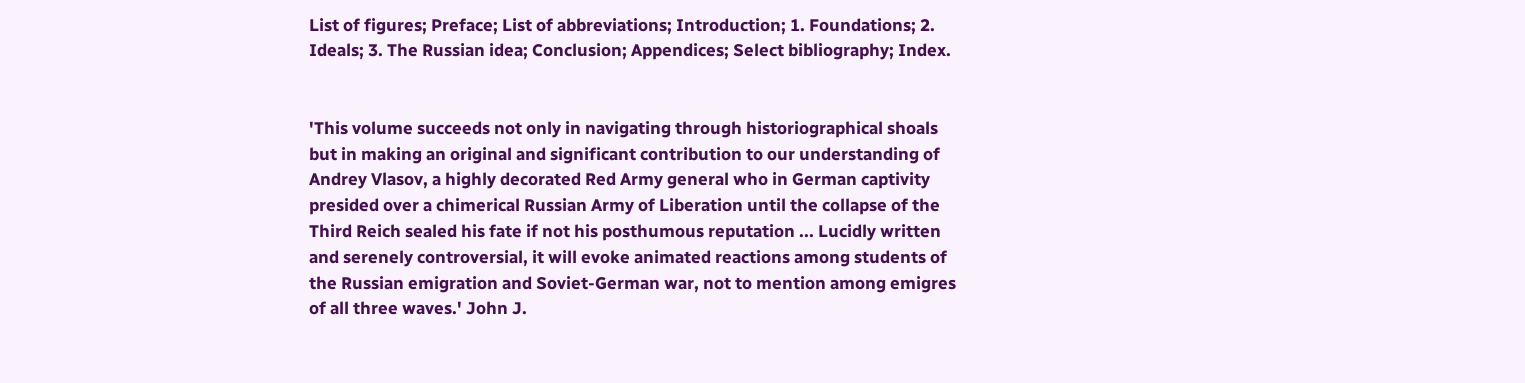List of figures; Preface; List of abbreviations; Introduction; 1. Foundations; 2. Ideals; 3. The Russian idea; Conclusion; Appendices; Select bibliography; Index.


'This volume succeeds not only in navigating through historiographical shoals but in making an original and significant contribution to our understanding of Andrey Vlasov, a highly decorated Red Army general who in German captivity presided over a chimerical Russian Army of Liberation until the collapse of the Third Reich sealed his fate if not his posthumous reputation ... Lucidly written and serenely controversial, it will evoke animated reactions among students of the Russian emigration and Soviet-German war, not to mention among emigres of all three waves.' John J.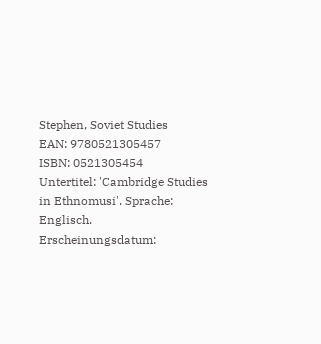Stephen, Soviet Studies
EAN: 9780521305457
ISBN: 0521305454
Untertitel: 'Cambridge Studies in Ethnomusi'. Sprache: Englisch.
Erscheinungsdatum: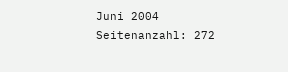Juni 2004
Seitenanzahl: 272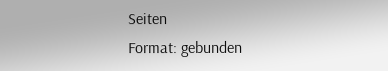Seiten
Format: gebunden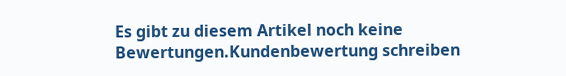Es gibt zu diesem Artikel noch keine Bewertungen.Kundenbewertung schreiben